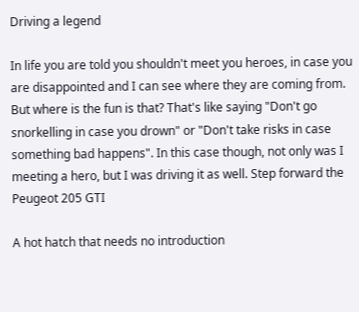Driving a legend

In life you are told you shouldn't meet you heroes, in case you are disappointed and I can see where they are coming from. But where is the fun is that? That's like saying "Don't go snorkelling in case you drown" or "Don't take risks in case something bad happens". In this case though, not only was I meeting a hero, but I was driving it as well. Step forward the Peugeot 205 GTI

A hot hatch that needs no introduction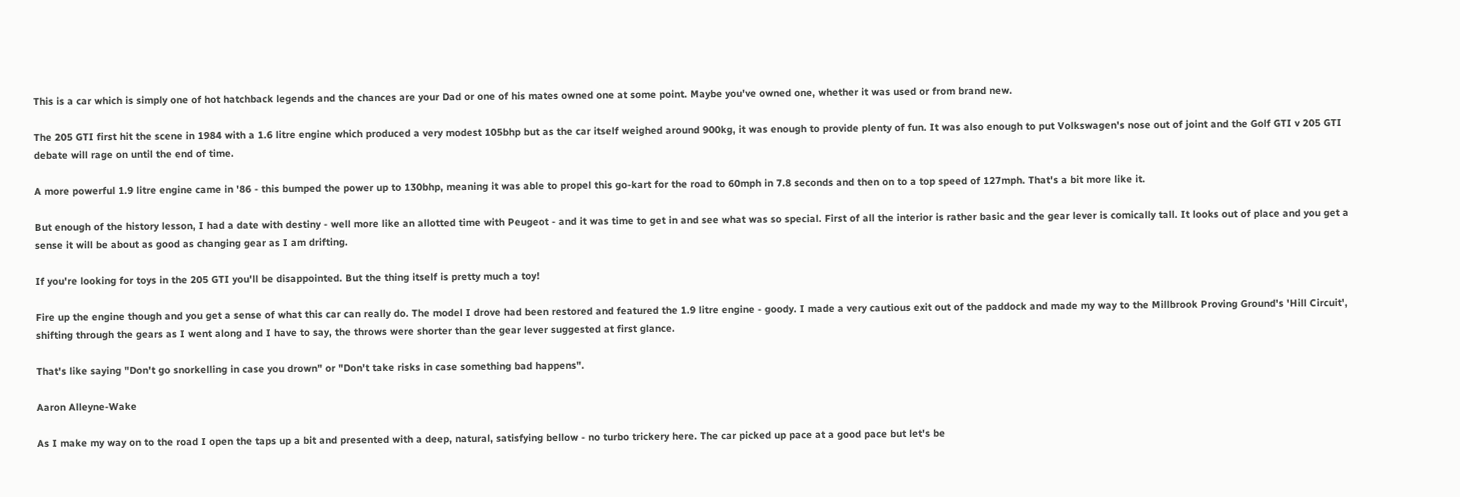This is a car which is simply one of hot hatchback legends and the chances are your Dad or one of his mates owned one at some point. Maybe you've owned one, whether it was used or from brand new.

The 205 GTI first hit the scene in 1984 with a 1.6 litre engine which produced a very modest 105bhp but as the car itself weighed around 900kg, it was enough to provide plenty of fun. It was also enough to put Volkswagen's nose out of joint and the Golf GTI v 205 GTI debate will rage on until the end of time.

A more powerful 1.9 litre engine came in '86 - this bumped the power up to 130bhp, meaning it was able to propel this go-kart for the road to 60mph in 7.8 seconds and then on to a top speed of 127mph. That's a bit more like it.

But enough of the history lesson, I had a date with destiny - well more like an allotted time with Peugeot - and it was time to get in and see what was so special. First of all the interior is rather basic and the gear lever is comically tall. It looks out of place and you get a sense it will be about as good as changing gear as I am drifting.

If you're looking for toys in the 205 GTI you'll be disappointed. But the thing itself is pretty much a toy!

Fire up the engine though and you get a sense of what this car can really do. The model I drove had been restored and featured the 1.9 litre engine - goody. I made a very cautious exit out of the paddock and made my way to the Millbrook Proving Ground's 'Hill Circuit', shifting through the gears as I went along and I have to say, the throws were shorter than the gear lever suggested at first glance.

That's like saying "Don't go snorkelling in case you drown" or "Don't take risks in case something bad happens".

Aaron Alleyne-Wake

As I make my way on to the road I open the taps up a bit and presented with a deep, natural, satisfying bellow - no turbo trickery here. The car picked up pace at a good pace but let's be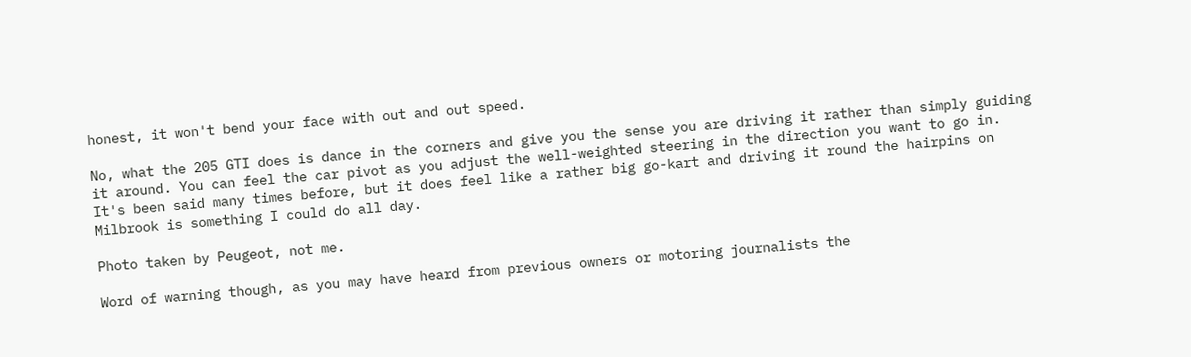honest, it won't bend your face with out and out speed.

No, what the 205 GTI does is dance in the corners and give you the sense you are driving it rather than simply guiding it around. You can feel the car pivot as you adjust the well-weighted steering in the direction you want to go in. It's been said many times before, but it does feel like a rather big go-kart and driving it round the hairpins on Milbrook is something I could do all day.

Photo taken by Peugeot, not me.

Word of warning though, as you may have heard from previous owners or motoring journalists the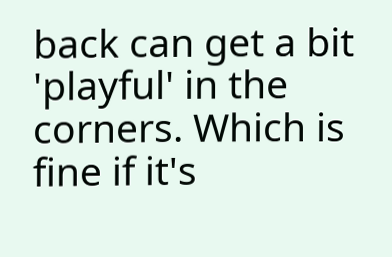back can get a bit 'playful' in the corners. Which is fine if it's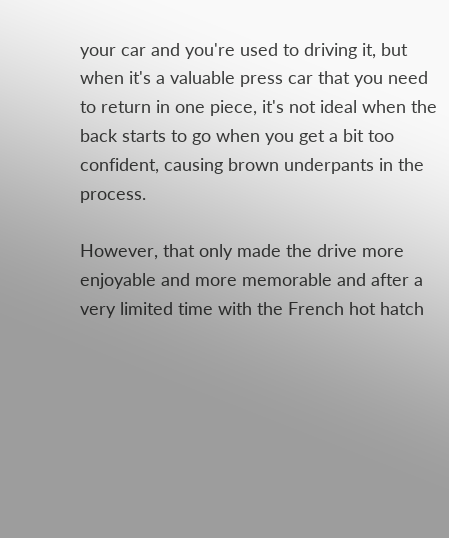your car and you're used to driving it, but when it's a valuable press car that you need to return in one piece, it's not ideal when the back starts to go when you get a bit too confident, causing brown underpants in the process.

However, that only made the drive more enjoyable and more memorable and after a very limited time with the French hot hatch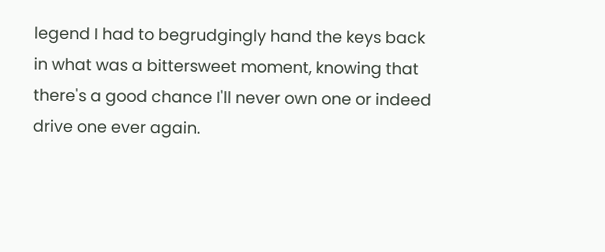legend I had to begrudgingly hand the keys back in what was a bittersweet moment, knowing that there's a good chance I'll never own one or indeed drive one ever again.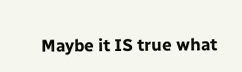Maybe it IS true what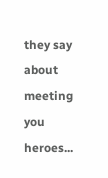they say about meeting you heroes...